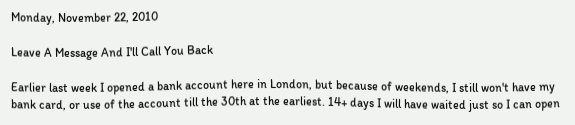Monday, November 22, 2010

Leave A Message And I'll Call You Back

Earlier last week I opened a bank account here in London, but because of weekends, I still won't have my bank card, or use of the account till the 30th at the earliest. 14+ days I will have waited just so I can open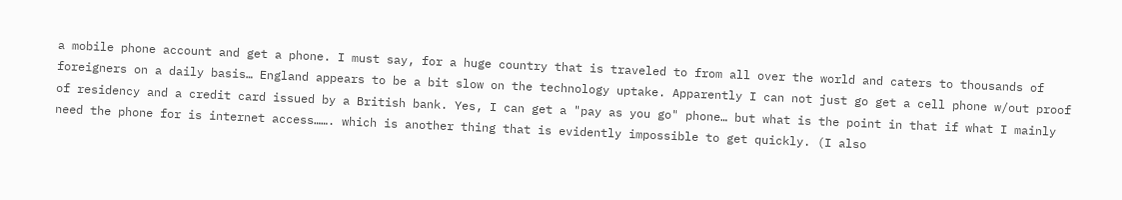a mobile phone account and get a phone. I must say, for a huge country that is traveled to from all over the world and caters to thousands of foreigners on a daily basis… England appears to be a bit slow on the technology uptake. Apparently I can not just go get a cell phone w/out proof of residency and a credit card issued by a British bank. Yes, I can get a "pay as you go" phone… but what is the point in that if what I mainly need the phone for is internet access……. which is another thing that is evidently impossible to get quickly. (I also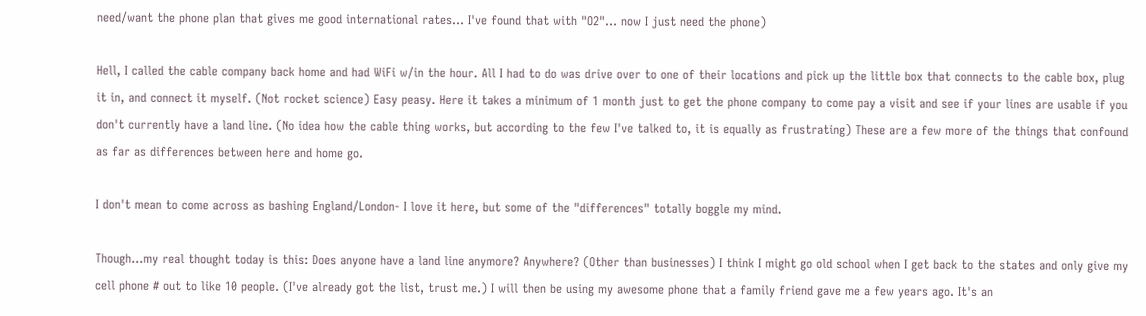need/want the phone plan that gives me good international rates… I've found that with "O2"… now I just need the phone)

Hell, I called the cable company back home and had WiFi w/in the hour. All I had to do was drive over to one of their locations and pick up the little box that connects to the cable box, plug it in, and connect it myself. (Not rocket science) Easy peasy. Here it takes a minimum of 1 month just to get the phone company to come pay a visit and see if your lines are usable if you don't currently have a land line. (No idea how the cable thing works, but according to the few I've talked to, it is equally as frustrating) These are a few more of the things that confound as far as differences between here and home go.

I don't mean to come across as bashing England/London- I love it here, but some of the "differences" totally boggle my mind.

Though…my real thought today is this: Does anyone have a land line anymore? Anywhere? (Other than businesses) I think I might go old school when I get back to the states and only give my cell phone # out to like 10 people. (I've already got the list, trust me.) I will then be using my awesome phone that a family friend gave me a few years ago. It's an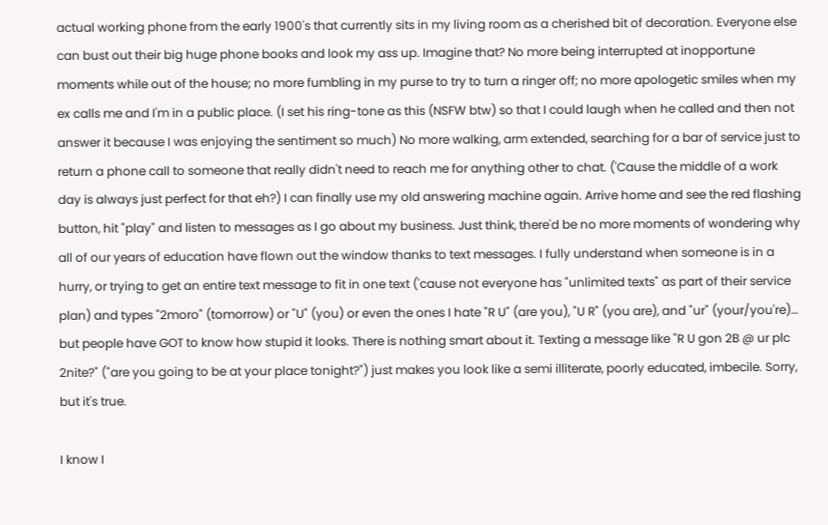actual working phone from the early 1900's that currently sits in my living room as a cherished bit of decoration. Everyone else can bust out their big huge phone books and look my ass up. Imagine that? No more being interrupted at inopportune moments while out of the house; no more fumbling in my purse to try to turn a ringer off; no more apologetic smiles when my ex calls me and I'm in a public place. (I set his ring-tone as this (NSFW btw) so that I could laugh when he called and then not answer it because I was enjoying the sentiment so much) No more walking, arm extended, searching for a bar of service just to return a phone call to someone that really didn't need to reach me for anything other to chat. ('Cause the middle of a work day is always just perfect for that eh?) I can finally use my old answering machine again. Arrive home and see the red flashing button, hit "play" and listen to messages as I go about my business. Just think, there'd be no more moments of wondering why all of our years of education have flown out the window thanks to text messages. I fully understand when someone is in a hurry, or trying to get an entire text message to fit in one text ('cause not everyone has "unlimited texts" as part of their service plan) and types "2moro" (tomorrow) or "U" (you) or even the ones I hate "R U" (are you), "U R" (you are), and "ur" (your/you're)… but people have GOT to know how stupid it looks. There is nothing smart about it. Texting a message like "R U gon 2B @ ur plc 2nite?" ("are you going to be at your place tonight?") just makes you look like a semi illiterate, poorly educated, imbecile. Sorry, but it's true.

I know I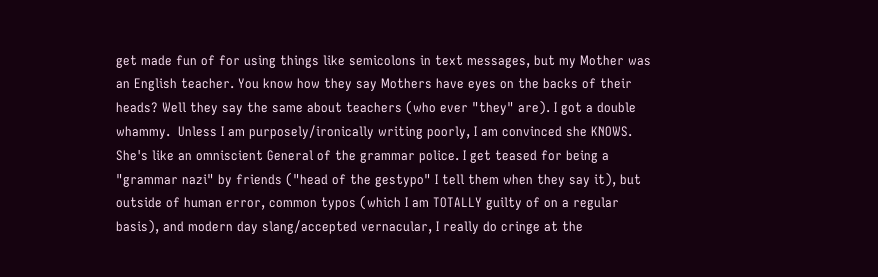get made fun of for using things like semicolons in text messages, but my Mother was an English teacher. You know how they say Mothers have eyes on the backs of their heads? Well they say the same about teachers (who ever "they" are). I got a double whammy.  Unless I am purposely/ironically writing poorly, I am convinced she KNOWS. She's like an omniscient General of the grammar police. I get teased for being a "grammar nazi" by friends ("head of the gestypo" I tell them when they say it), but outside of human error, common typos (which I am TOTALLY guilty of on a regular basis), and modern day slang/accepted vernacular, I really do cringe at the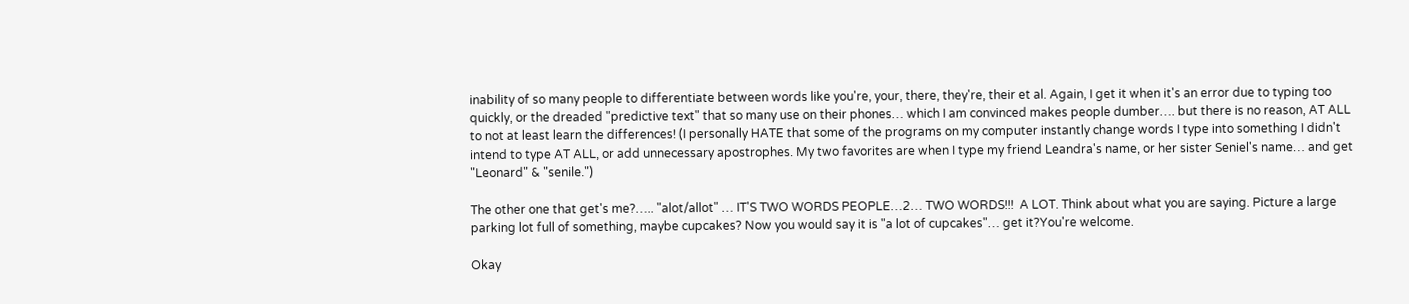inability of so many people to differentiate between words like you're, your, there, they're, their et al. Again, I get it when it's an error due to typing too quickly, or the dreaded "predictive text" that so many use on their phones… which I am convinced makes people dumber…. but there is no reason, AT ALL to not at least learn the differences! (I personally HATE that some of the programs on my computer instantly change words I type into something I didn't intend to type AT ALL, or add unnecessary apostrophes. My two favorites are when I type my friend Leandra's name, or her sister Seniel's name… and get "Leonard" & "senile.")

The other one that get's me?….. "alot/allot" … IT'S TWO WORDS PEOPLE…2… TWO WORDS!!!  A LOT. Think about what you are saying. Picture a large parking lot full of something, maybe cupcakes? Now you would say it is "a lot of cupcakes"… get it?You're welcome.

Okay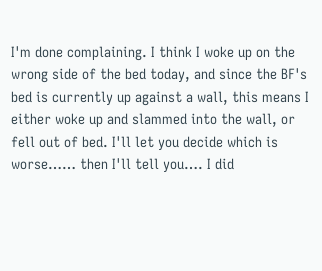I'm done complaining. I think I woke up on the wrong side of the bed today, and since the BF's bed is currently up against a wall, this means I either woke up and slammed into the wall, or fell out of bed. I'll let you decide which is worse…… then I'll tell you…. I did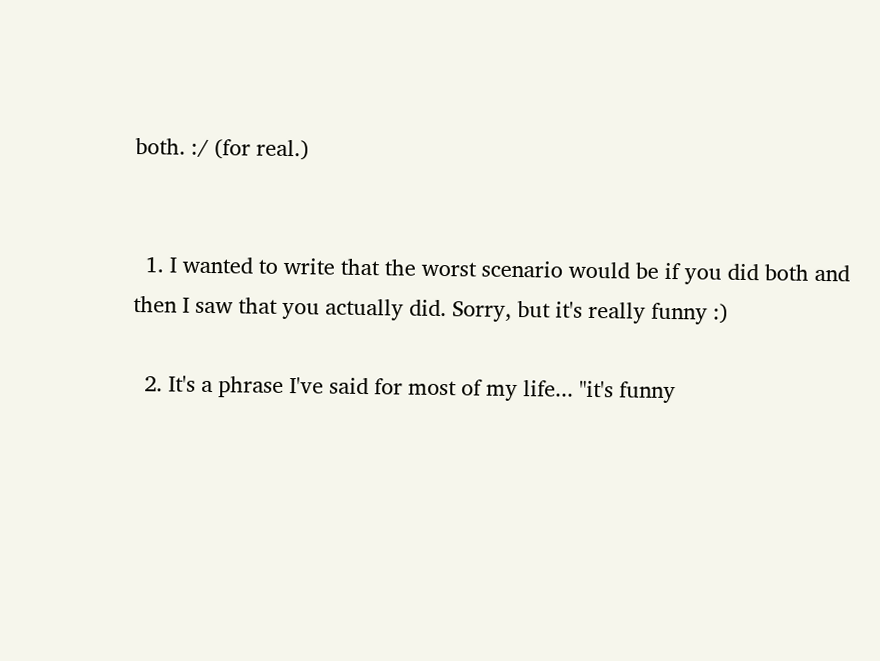both. :/ (for real.)


  1. I wanted to write that the worst scenario would be if you did both and then I saw that you actually did. Sorry, but it's really funny :)

  2. It's a phrase I've said for most of my life... "it's funny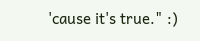'cause it's true." :)